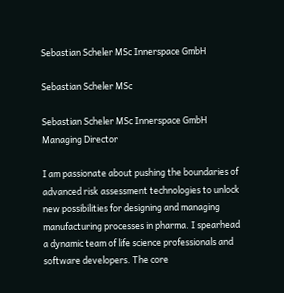Sebastian Scheler MSc Innerspace GmbH

Sebastian Scheler MSc

Sebastian Scheler MSc Innerspace GmbH Managing Director

I am passionate about pushing the boundaries of advanced risk assessment technologies to unlock new possibilities for designing and managing manufacturing processes in pharma. I spearhead a dynamic team of life science professionals and software developers. The core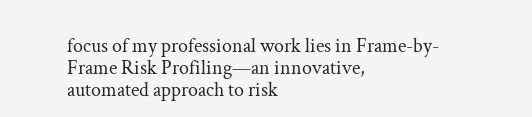focus of my professional work lies in Frame-by-Frame Risk Profiling—an innovative, automated approach to risk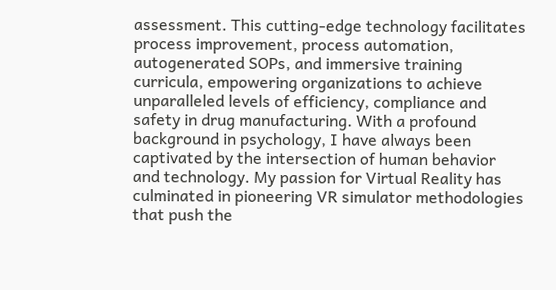assessment. This cutting-edge technology facilitates process improvement, process automation, autogenerated SOPs, and immersive training curricula, empowering organizations to achieve unparalleled levels of efficiency, compliance and safety in drug manufacturing. With a profound background in psychology, I have always been captivated by the intersection of human behavior and technology. My passion for Virtual Reality has culminated in pioneering VR simulator methodologies that push the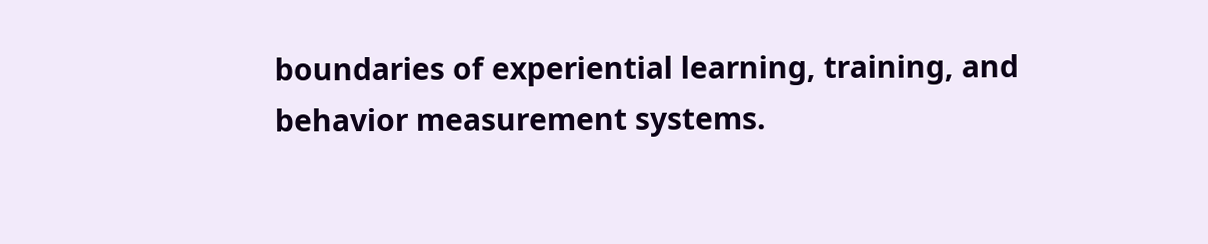boundaries of experiential learning, training, and behavior measurement systems.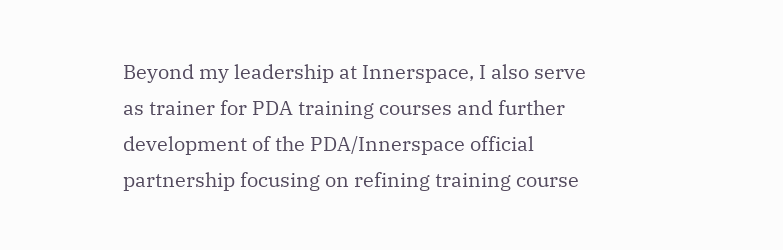Beyond my leadership at Innerspace, I also serve as trainer for PDA training courses and further development of the PDA/Innerspace official partnership focusing on refining training course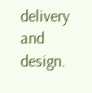delivery and design.